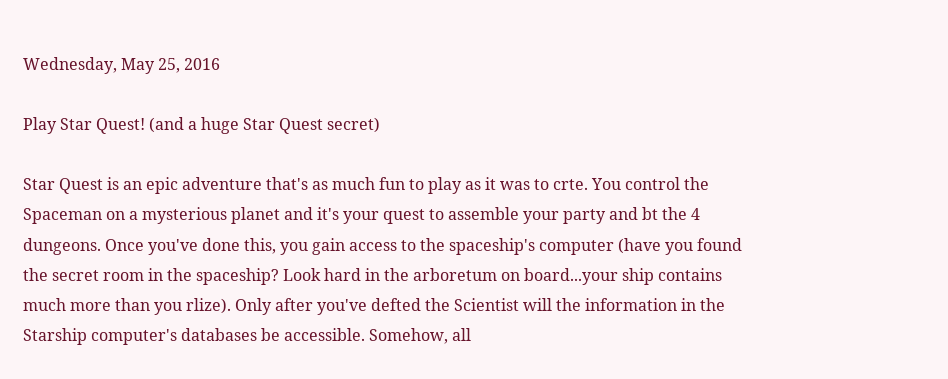Wednesday, May 25, 2016

Play Star Quest! (and a huge Star Quest secret)

Star Quest is an epic adventure that's as much fun to play as it was to crte. You control the Spaceman on a mysterious planet and it's your quest to assemble your party and bt the 4 dungeons. Once you've done this, you gain access to the spaceship's computer (have you found the secret room in the spaceship? Look hard in the arboretum on board...your ship contains much more than you rlize). Only after you've defted the Scientist will the information in the Starship computer's databases be accessible. Somehow, all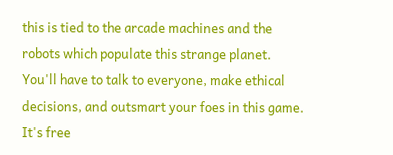this is tied to the arcade machines and the robots which populate this strange planet. You'll have to talk to everyone, make ethical decisions, and outsmart your foes in this game. It's free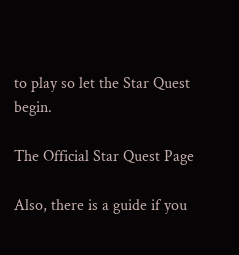to play so let the Star Quest begin.

The Official Star Quest Page

Also, there is a guide if you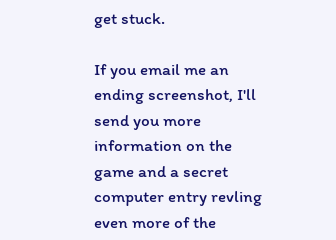get stuck.

If you email me an ending screenshot, I'll send you more information on the game and a secret computer entry revling even more of the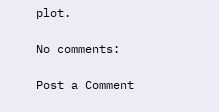plot.

No comments:

Post a Comment